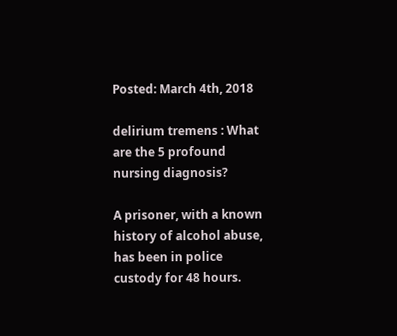Posted: March 4th, 2018

delirium tremens : What are the 5 profound nursing diagnosis?

A prisoner, with a known history of alcohol abuse, has been in police custody for 48 hours.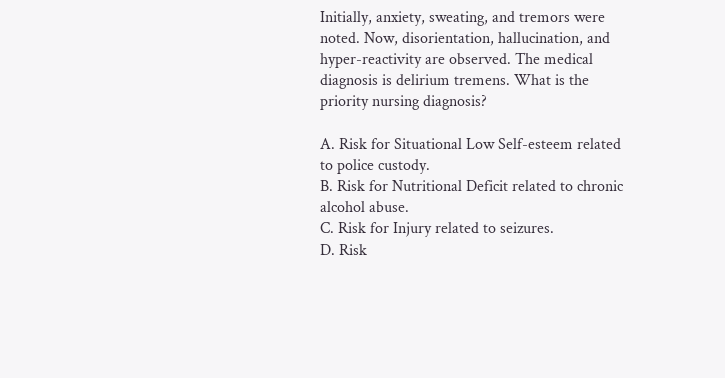Initially, anxiety, sweating, and tremors were noted. Now, disorientation, hallucination, and hyper-reactivity are observed. The medical diagnosis is delirium tremens. What is the priority nursing diagnosis?

A. Risk for Situational Low Self-esteem related to police custody.
B. Risk for Nutritional Deficit related to chronic alcohol abuse.
C. Risk for Injury related to seizures.
D. Risk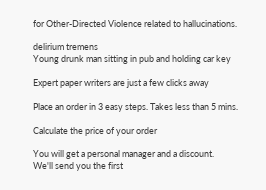for Other-Directed Violence related to hallucinations.

delirium tremens
Young drunk man sitting in pub and holding car key

Expert paper writers are just a few clicks away

Place an order in 3 easy steps. Takes less than 5 mins.

Calculate the price of your order

You will get a personal manager and a discount.
We'll send you the first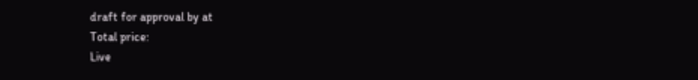draft for approval by at
Total price:
Live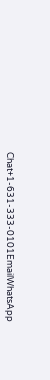Chat+1-631-333-0101EmailWhatsApp